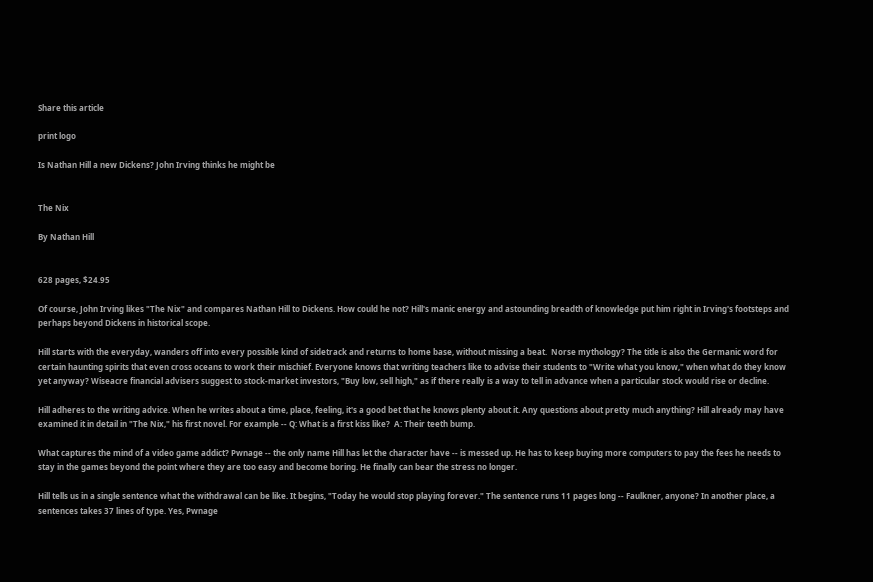Share this article

print logo

Is Nathan Hill a new Dickens? John Irving thinks he might be


The Nix

By Nathan Hill


628 pages, $24.95

Of course, John Irving likes "The Nix" and compares Nathan Hill to Dickens. How could he not? Hill's manic energy and astounding breadth of knowledge put him right in Irving's footsteps and perhaps beyond Dickens in historical scope.

Hill starts with the everyday, wanders off into every possible kind of sidetrack and returns to home base, without missing a beat.  Norse mythology? The title is also the Germanic word for certain haunting spirits that even cross oceans to work their mischief. Everyone knows that writing teachers like to advise their students to "Write what you know," when what do they know yet anyway? Wiseacre financial advisers suggest to stock-market investors, "Buy low, sell high," as if there really is a way to tell in advance when a particular stock would rise or decline.

Hill adheres to the writing advice. When he writes about a time, place, feeling, it's a good bet that he knows plenty about it. Any questions about pretty much anything? Hill already may have examined it in detail in "The Nix," his first novel. For example -- Q: What is a first kiss like?  A: Their teeth bump.

What captures the mind of a video game addict? Pwnage -- the only name Hill has let the character have -- is messed up. He has to keep buying more computers to pay the fees he needs to stay in the games beyond the point where they are too easy and become boring. He finally can bear the stress no longer.

Hill tells us in a single sentence what the withdrawal can be like. It begins, "Today he would stop playing forever." The sentence runs 11 pages long -- Faulkner, anyone? In another place, a sentences takes 37 lines of type. Yes, Pwnage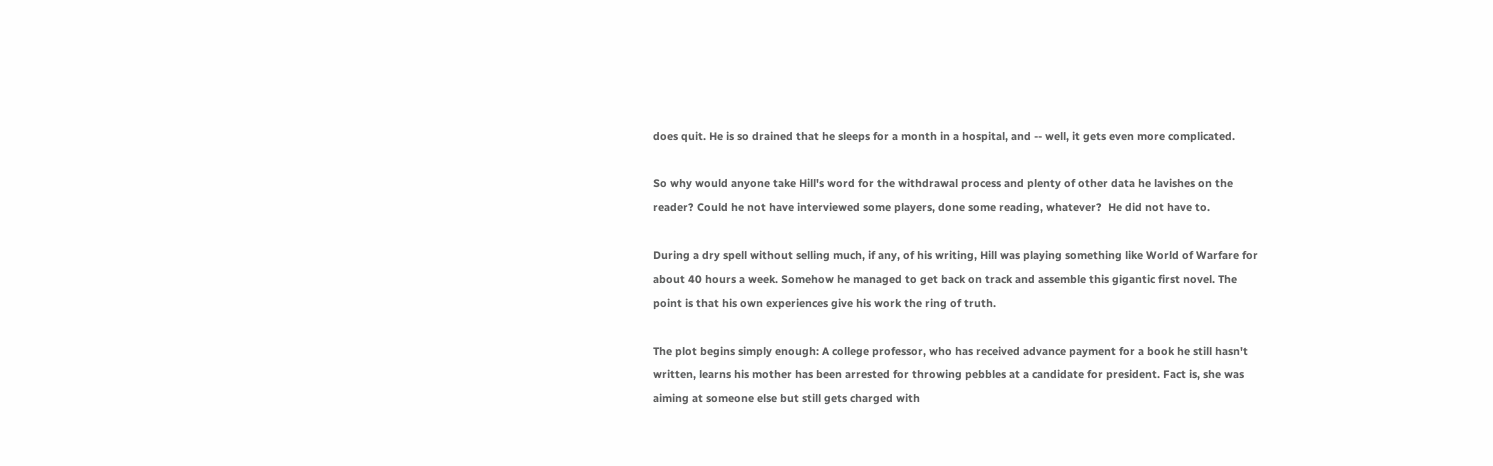does quit. He is so drained that he sleeps for a month in a hospital, and -- well, it gets even more complicated.

So why would anyone take Hill's word for the withdrawal process and plenty of other data he lavishes on the reader? Could he not have interviewed some players, done some reading, whatever?  He did not have to.

During a dry spell without selling much, if any, of his writing, Hill was playing something like World of Warfare for about 40 hours a week. Somehow he managed to get back on track and assemble this gigantic first novel. The point is that his own experiences give his work the ring of truth.

The plot begins simply enough: A college professor, who has received advance payment for a book he still hasn't written, learns his mother has been arrested for throwing pebbles at a candidate for president. Fact is, she was aiming at someone else but still gets charged with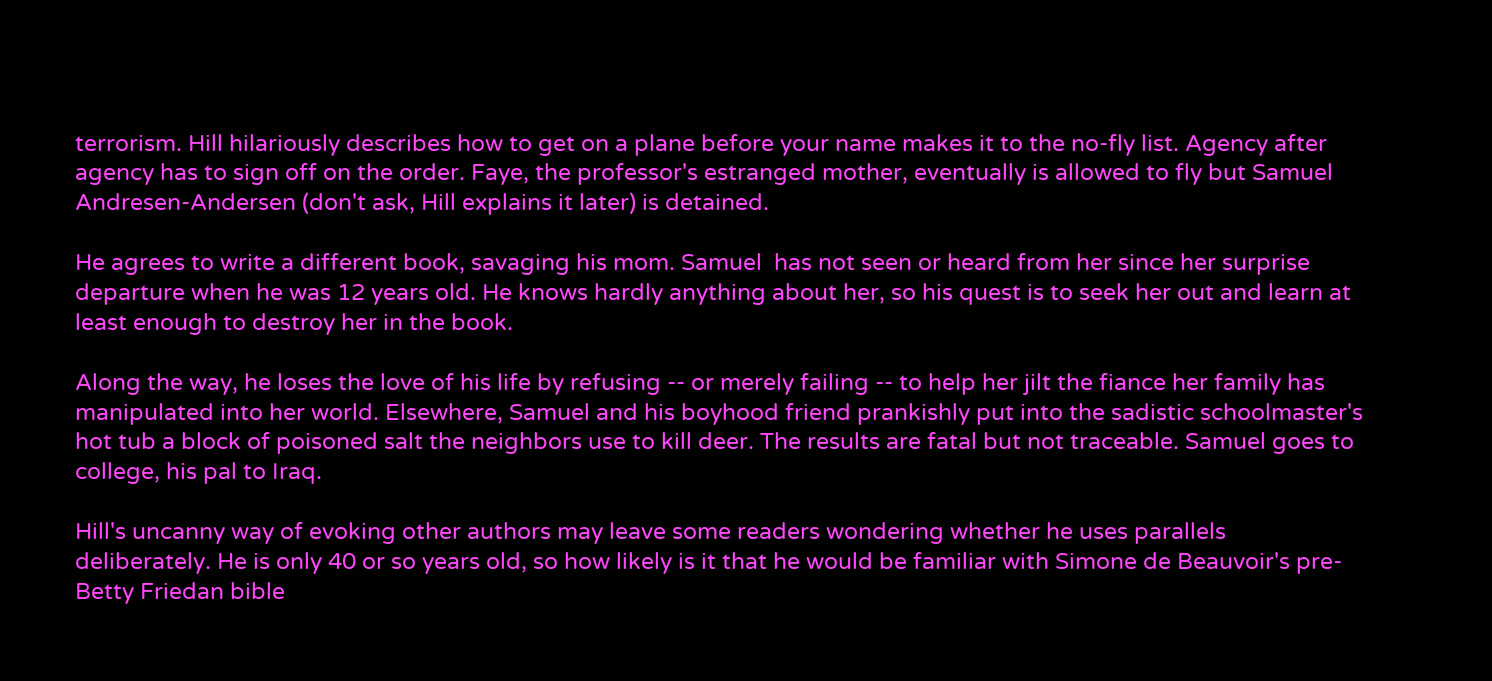terrorism. Hill hilariously describes how to get on a plane before your name makes it to the no-fly list. Agency after agency has to sign off on the order. Faye, the professor's estranged mother, eventually is allowed to fly but Samuel Andresen-Andersen (don't ask, Hill explains it later) is detained.

He agrees to write a different book, savaging his mom. Samuel  has not seen or heard from her since her surprise departure when he was 12 years old. He knows hardly anything about her, so his quest is to seek her out and learn at least enough to destroy her in the book.

Along the way, he loses the love of his life by refusing -- or merely failing -- to help her jilt the fiance her family has manipulated into her world. Elsewhere, Samuel and his boyhood friend prankishly put into the sadistic schoolmaster's hot tub a block of poisoned salt the neighbors use to kill deer. The results are fatal but not traceable. Samuel goes to college, his pal to Iraq.

Hill's uncanny way of evoking other authors may leave some readers wondering whether he uses parallels deliberately. He is only 40 or so years old, so how likely is it that he would be familiar with Simone de Beauvoir's pre-Betty Friedan bible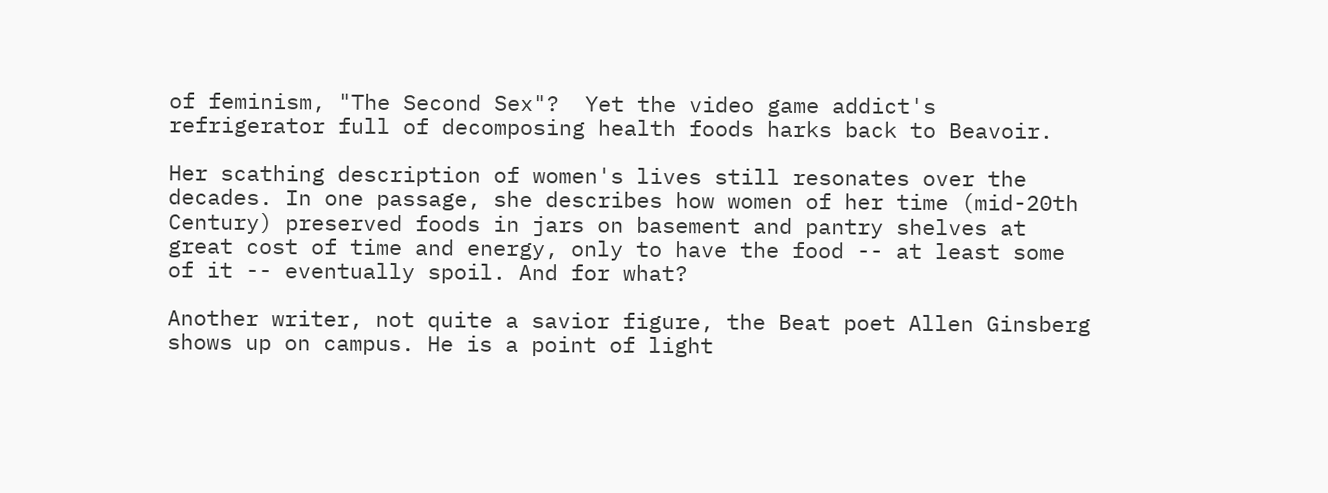of feminism, "The Second Sex"?  Yet the video game addict's refrigerator full of decomposing health foods harks back to Beavoir.

Her scathing description of women's lives still resonates over the decades. In one passage, she describes how women of her time (mid-20th Century) preserved foods in jars on basement and pantry shelves at great cost of time and energy, only to have the food -- at least some of it -- eventually spoil. And for what?

Another writer, not quite a savior figure, the Beat poet Allen Ginsberg shows up on campus. He is a point of light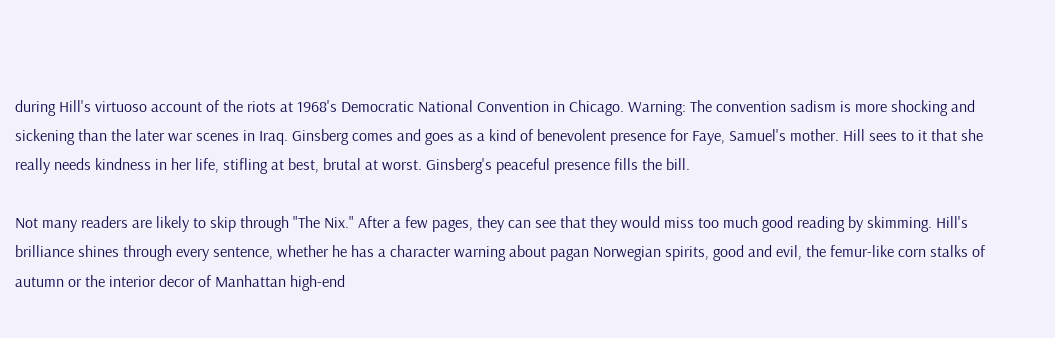during Hill's virtuoso account of the riots at 1968's Democratic National Convention in Chicago. Warning: The convention sadism is more shocking and sickening than the later war scenes in Iraq. Ginsberg comes and goes as a kind of benevolent presence for Faye, Samuel's mother. Hill sees to it that she really needs kindness in her life, stifling at best, brutal at worst. Ginsberg's peaceful presence fills the bill.

Not many readers are likely to skip through "The Nix." After a few pages, they can see that they would miss too much good reading by skimming. Hill's brilliance shines through every sentence, whether he has a character warning about pagan Norwegian spirits, good and evil, the femur-like corn stalks of autumn or the interior decor of Manhattan high-end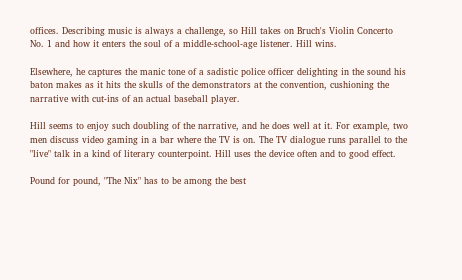offices. Describing music is always a challenge, so Hill takes on Bruch's Violin Concerto No. 1 and how it enters the soul of a middle-school-age listener. Hill wins.

Elsewhere, he captures the manic tone of a sadistic police officer delighting in the sound his baton makes as it hits the skulls of the demonstrators at the convention, cushioning the narrative with cut-ins of an actual baseball player.

Hill seems to enjoy such doubling of the narrative, and he does well at it. For example, two men discuss video gaming in a bar where the TV is on. The TV dialogue runs parallel to the "live" talk in a kind of literary counterpoint. Hill uses the device often and to good effect.

Pound for pound, "The Nix" has to be among the best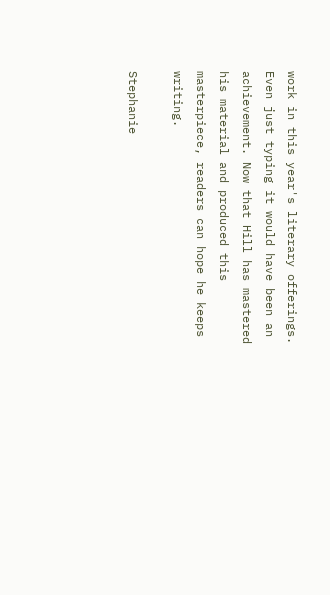work in this year's literary offerings. Even just typing it would have been an achievement. Now that Hill has mastered his material and produced this masterpiece, readers can hope he keeps writing.

Stephanie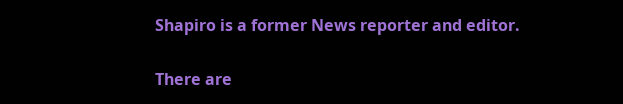Shapiro is a former News reporter and editor.


There are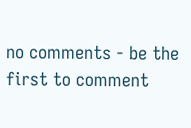no comments - be the first to comment